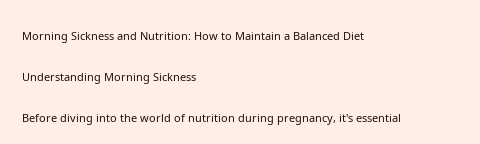Morning Sickness and Nutrition: How to Maintain a Balanced Diet

Understanding Morning Sickness

Before diving into the world of nutrition during pregnancy, it's essential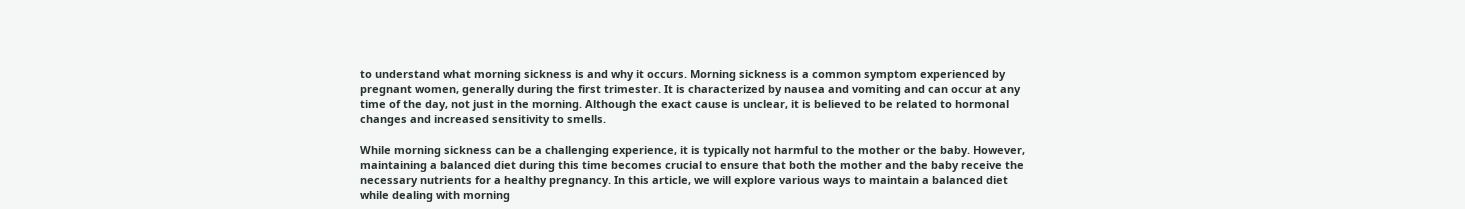to understand what morning sickness is and why it occurs. Morning sickness is a common symptom experienced by pregnant women, generally during the first trimester. It is characterized by nausea and vomiting and can occur at any time of the day, not just in the morning. Although the exact cause is unclear, it is believed to be related to hormonal changes and increased sensitivity to smells.

While morning sickness can be a challenging experience, it is typically not harmful to the mother or the baby. However, maintaining a balanced diet during this time becomes crucial to ensure that both the mother and the baby receive the necessary nutrients for a healthy pregnancy. In this article, we will explore various ways to maintain a balanced diet while dealing with morning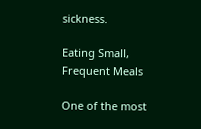sickness.

Eating Small, Frequent Meals

One of the most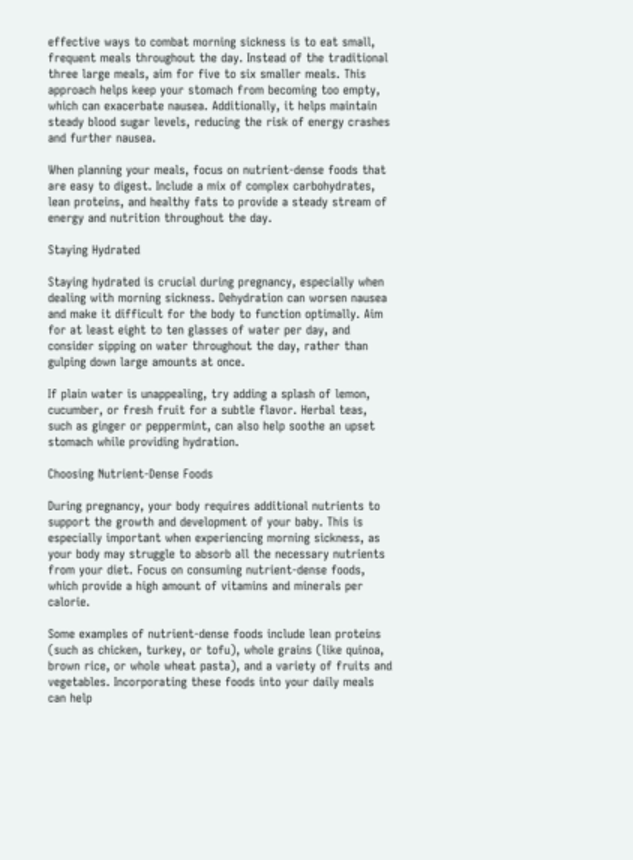effective ways to combat morning sickness is to eat small, frequent meals throughout the day. Instead of the traditional three large meals, aim for five to six smaller meals. This approach helps keep your stomach from becoming too empty, which can exacerbate nausea. Additionally, it helps maintain steady blood sugar levels, reducing the risk of energy crashes and further nausea.

When planning your meals, focus on nutrient-dense foods that are easy to digest. Include a mix of complex carbohydrates, lean proteins, and healthy fats to provide a steady stream of energy and nutrition throughout the day.

Staying Hydrated

Staying hydrated is crucial during pregnancy, especially when dealing with morning sickness. Dehydration can worsen nausea and make it difficult for the body to function optimally. Aim for at least eight to ten glasses of water per day, and consider sipping on water throughout the day, rather than gulping down large amounts at once.

If plain water is unappealing, try adding a splash of lemon, cucumber, or fresh fruit for a subtle flavor. Herbal teas, such as ginger or peppermint, can also help soothe an upset stomach while providing hydration.

Choosing Nutrient-Dense Foods

During pregnancy, your body requires additional nutrients to support the growth and development of your baby. This is especially important when experiencing morning sickness, as your body may struggle to absorb all the necessary nutrients from your diet. Focus on consuming nutrient-dense foods, which provide a high amount of vitamins and minerals per calorie.

Some examples of nutrient-dense foods include lean proteins (such as chicken, turkey, or tofu), whole grains (like quinoa, brown rice, or whole wheat pasta), and a variety of fruits and vegetables. Incorporating these foods into your daily meals can help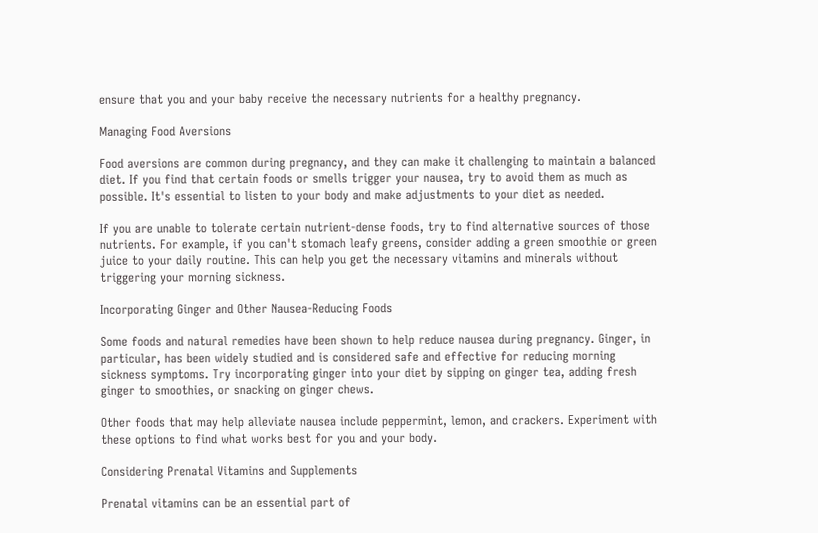ensure that you and your baby receive the necessary nutrients for a healthy pregnancy.

Managing Food Aversions

Food aversions are common during pregnancy, and they can make it challenging to maintain a balanced diet. If you find that certain foods or smells trigger your nausea, try to avoid them as much as possible. It's essential to listen to your body and make adjustments to your diet as needed.

If you are unable to tolerate certain nutrient-dense foods, try to find alternative sources of those nutrients. For example, if you can't stomach leafy greens, consider adding a green smoothie or green juice to your daily routine. This can help you get the necessary vitamins and minerals without triggering your morning sickness.

Incorporating Ginger and Other Nausea-Reducing Foods

Some foods and natural remedies have been shown to help reduce nausea during pregnancy. Ginger, in particular, has been widely studied and is considered safe and effective for reducing morning sickness symptoms. Try incorporating ginger into your diet by sipping on ginger tea, adding fresh ginger to smoothies, or snacking on ginger chews.

Other foods that may help alleviate nausea include peppermint, lemon, and crackers. Experiment with these options to find what works best for you and your body.

Considering Prenatal Vitamins and Supplements

Prenatal vitamins can be an essential part of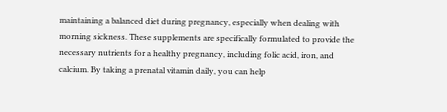maintaining a balanced diet during pregnancy, especially when dealing with morning sickness. These supplements are specifically formulated to provide the necessary nutrients for a healthy pregnancy, including folic acid, iron, and calcium. By taking a prenatal vitamin daily, you can help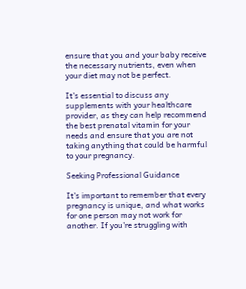ensure that you and your baby receive the necessary nutrients, even when your diet may not be perfect.

It's essential to discuss any supplements with your healthcare provider, as they can help recommend the best prenatal vitamin for your needs and ensure that you are not taking anything that could be harmful to your pregnancy.

Seeking Professional Guidance

It's important to remember that every pregnancy is unique, and what works for one person may not work for another. If you're struggling with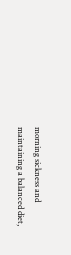morning sickness and maintaining a balanced diet,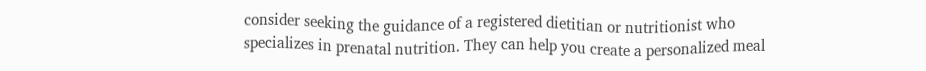consider seeking the guidance of a registered dietitian or nutritionist who specializes in prenatal nutrition. They can help you create a personalized meal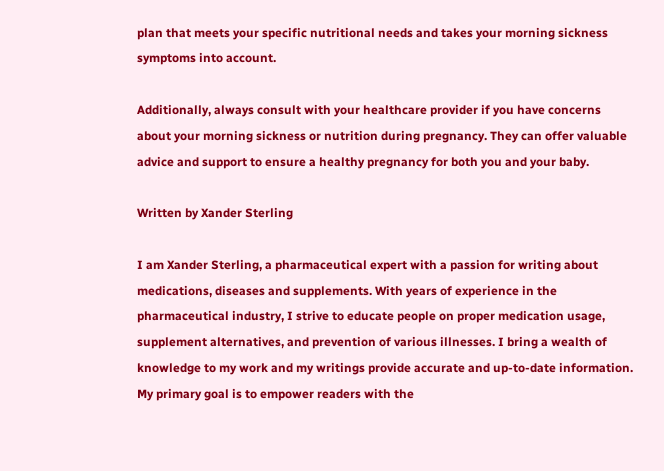plan that meets your specific nutritional needs and takes your morning sickness symptoms into account.

Additionally, always consult with your healthcare provider if you have concerns about your morning sickness or nutrition during pregnancy. They can offer valuable advice and support to ensure a healthy pregnancy for both you and your baby.

Written by Xander Sterling

I am Xander Sterling, a pharmaceutical expert with a passion for writing about medications, diseases and supplements. With years of experience in the pharmaceutical industry, I strive to educate people on proper medication usage, supplement alternatives, and prevention of various illnesses. I bring a wealth of knowledge to my work and my writings provide accurate and up-to-date information. My primary goal is to empower readers with the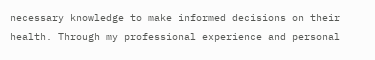necessary knowledge to make informed decisions on their health. Through my professional experience and personal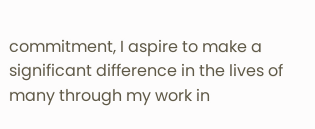commitment, I aspire to make a significant difference in the lives of many through my work in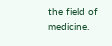the field of medicine.